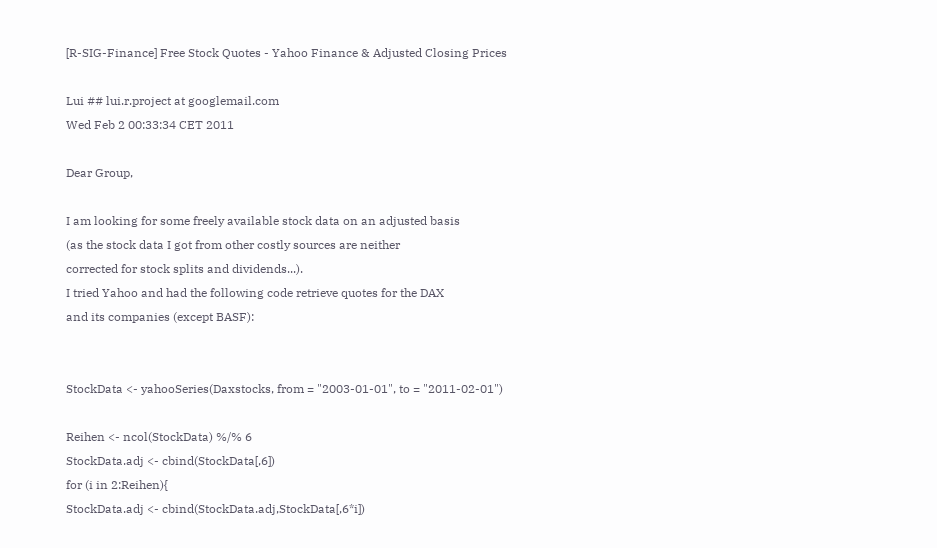[R-SIG-Finance] Free Stock Quotes - Yahoo Finance & Adjusted Closing Prices

Lui ## lui.r.project at googlemail.com
Wed Feb 2 00:33:34 CET 2011

Dear Group,

I am looking for some freely available stock data on an adjusted basis
(as the stock data I got from other costly sources are neither
corrected for stock splits and dividends...).
I tried Yahoo and had the following code retrieve quotes for the DAX
and its companies (except BASF):


StockData <- yahooSeries(Daxstocks, from = "2003-01-01", to = "2011-02-01")

Reihen <- ncol(StockData) %/% 6
StockData.adj <- cbind(StockData[,6])
for (i in 2:Reihen){
StockData.adj <- cbind(StockData.adj,StockData[,6*i])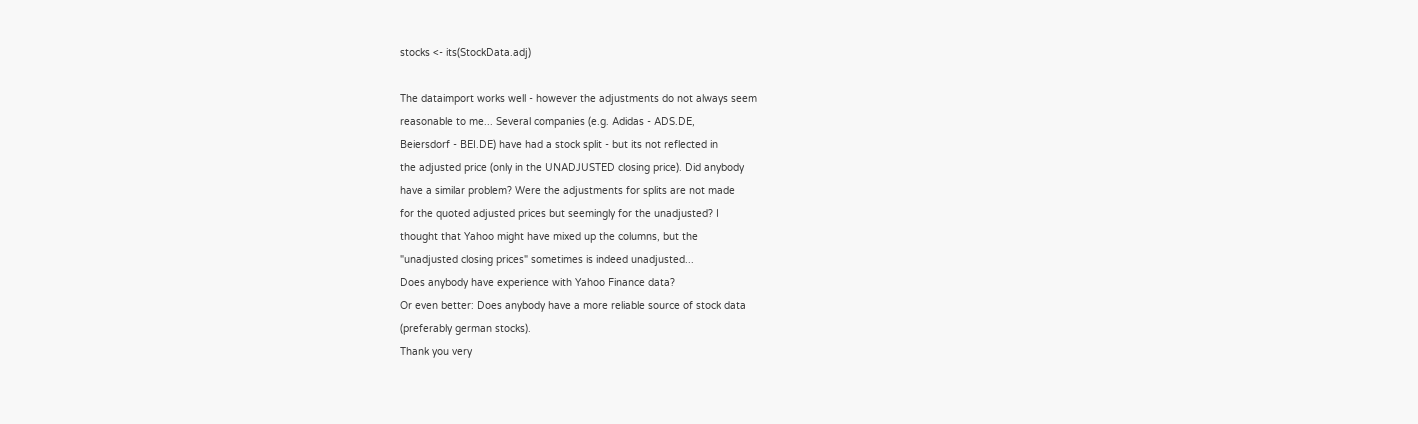stocks <- its(StockData.adj)

The dataimport works well - however the adjustments do not always seem
reasonable to me... Several companies (e.g. Adidas - ADS.DE,
Beiersdorf - BEI.DE) have had a stock split - but its not reflected in
the adjusted price (only in the UNADJUSTED closing price). Did anybody
have a similar problem? Were the adjustments for splits are not made
for the quoted adjusted prices but seemingly for the unadjusted? I
thought that Yahoo might have mixed up the columns, but the
"unadjusted closing prices" sometimes is indeed unadjusted...
Does anybody have experience with Yahoo Finance data?
Or even better: Does anybody have a more reliable source of stock data
(preferably german stocks).
Thank you very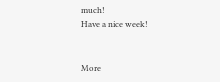much!
Have a nice week!


More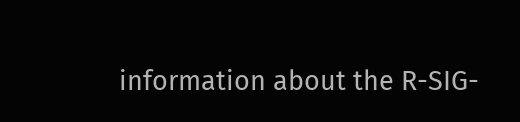information about the R-SIG-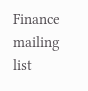Finance mailing list